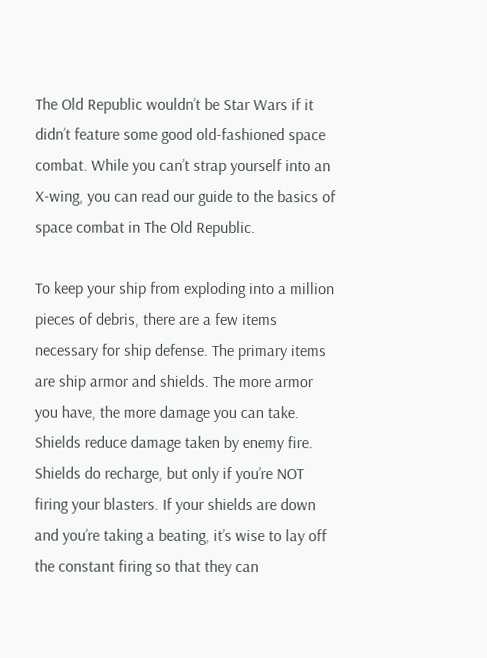The Old Republic wouldn’t be Star Wars if it didn’t feature some good old-fashioned space combat. While you can’t strap yourself into an X-wing, you can read our guide to the basics of space combat in The Old Republic.

To keep your ship from exploding into a million pieces of debris, there are a few items necessary for ship defense. The primary items are ship armor and shields. The more armor you have, the more damage you can take. Shields reduce damage taken by enemy fire. Shields do recharge, but only if you’re NOT firing your blasters. If your shields are down and you’re taking a beating, it’s wise to lay off the constant firing so that they can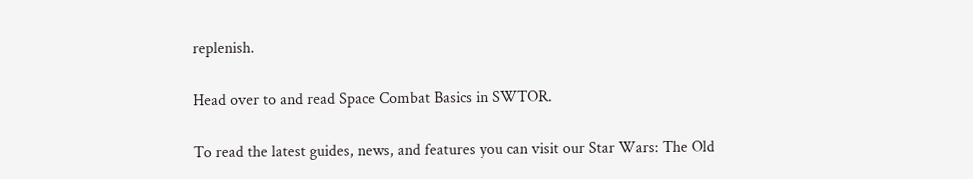replenish.

Head over to and read Space Combat Basics in SWTOR.

To read the latest guides, news, and features you can visit our Star Wars: The Old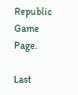Republic Game Page.

Last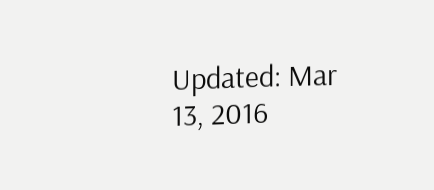Updated: Mar 13, 2016